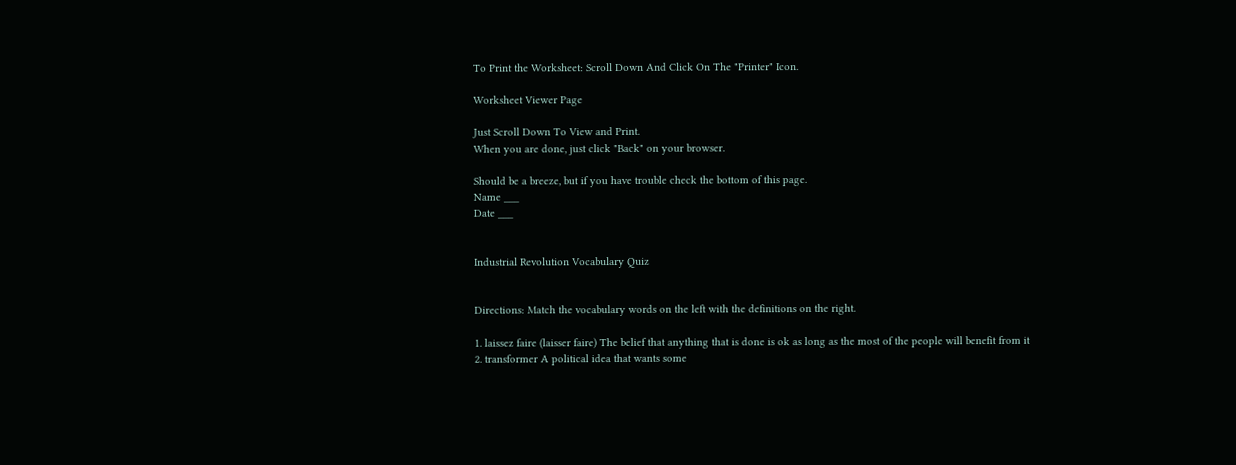To Print the Worksheet: Scroll Down And Click On The "Printer" Icon.

Worksheet Viewer Page

Just Scroll Down To View and Print.
When you are done, just click "Back" on your browser.

Should be a breeze, but if you have trouble check the bottom of this page.
Name ___
Date ___


Industrial Revolution Vocabulary Quiz


Directions: Match the vocabulary words on the left with the definitions on the right.

1. laissez faire (laisser faire) The belief that anything that is done is ok as long as the most of the people will benefit from it
2. transformer A political idea that wants some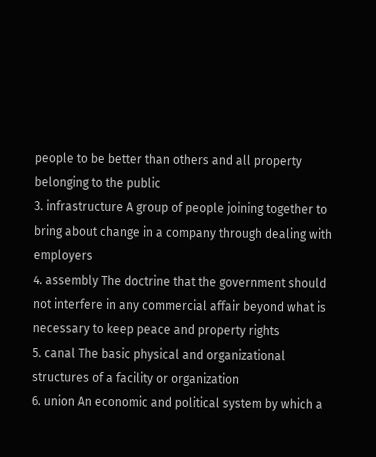people to be better than others and all property belonging to the public
3. infrastructure A group of people joining together to bring about change in a company through dealing with employers
4. assembly The doctrine that the government should not interfere in any commercial affair beyond what is necessary to keep peace and property rights
5. canal The basic physical and organizational structures of a facility or organization
6. union An economic and political system by which a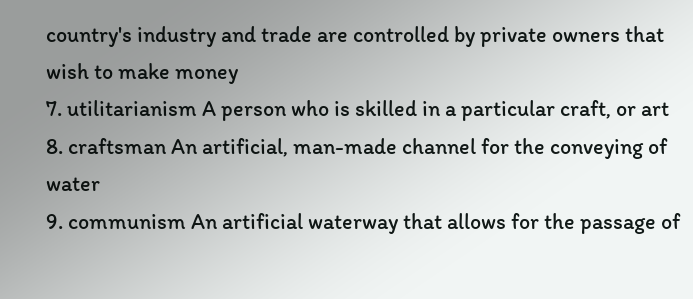country's industry and trade are controlled by private owners that wish to make money
7. utilitarianism A person who is skilled in a particular craft, or art
8. craftsman An artificial, man-made channel for the conveying of water
9. communism An artificial waterway that allows for the passage of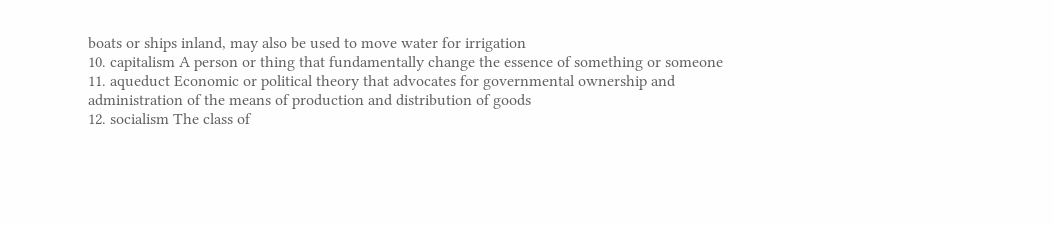boats or ships inland, may also be used to move water for irrigation
10. capitalism A person or thing that fundamentally change the essence of something or someone
11. aqueduct Economic or political theory that advocates for governmental ownership and administration of the means of production and distribution of goods
12. socialism The class of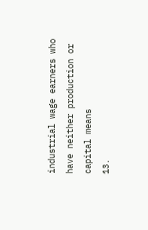industrial wage earners who have neither production or capital means
13.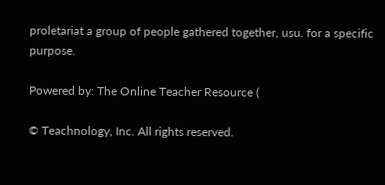proletariat a group of people gathered together, usu. for a specific purpose.

Powered by: The Online Teacher Resource (

© Teachnology, Inc. All rights reserved.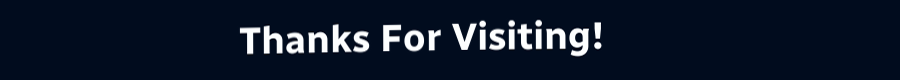Thanks For Visiting!